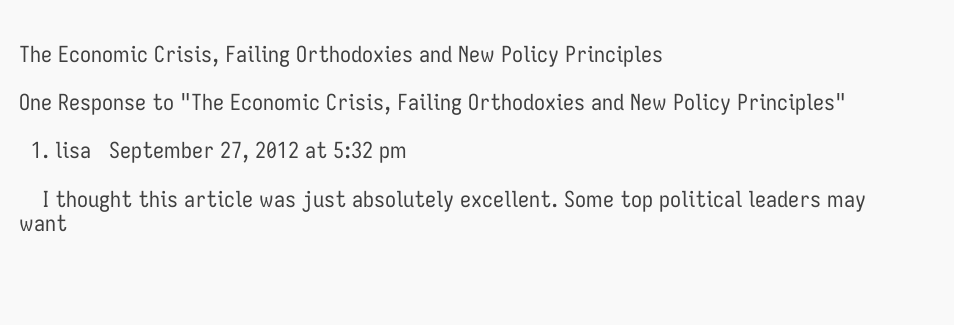The Economic Crisis, Failing Orthodoxies and New Policy Principles

One Response to "The Economic Crisis, Failing Orthodoxies and New Policy Principles"

  1. lisa   September 27, 2012 at 5:32 pm

    I thought this article was just absolutely excellent. Some top political leaders may want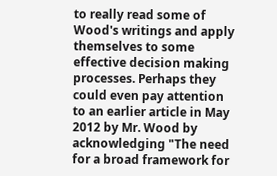to really read some of Wood's writings and apply themselves to some effective decision making processes. Perhaps they could even pay attention to an earlier article in May 2012 by Mr. Wood by acknowledging "The need for a broad framework for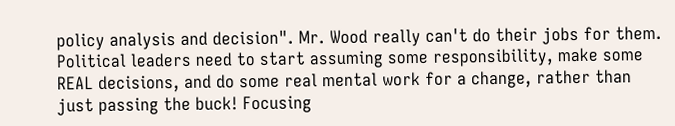policy analysis and decision". Mr. Wood really can't do their jobs for them. Political leaders need to start assuming some responsibility, make some REAL decisions, and do some real mental work for a change, rather than just passing the buck! Focusing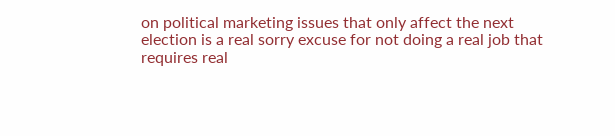on political marketing issues that only affect the next election is a real sorry excuse for not doing a real job that requires real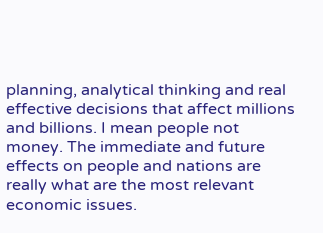planning, analytical thinking and real effective decisions that affect millions and billions. I mean people not money. The immediate and future effects on people and nations are really what are the most relevant economic issues.